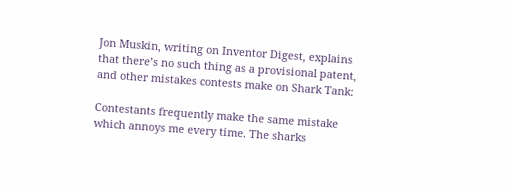Jon Muskin, writing on Inventor Digest, explains that there’s no such thing as a provisional patent, and other mistakes contests make on Shark Tank:

Contestants frequently make the same mistake which annoys me every time. The sharks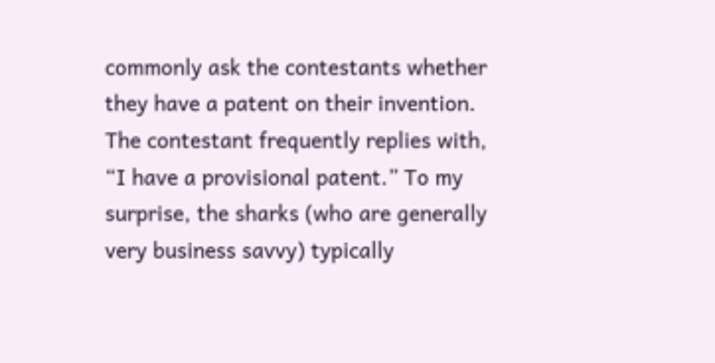commonly ask the contestants whether they have a patent on their invention. The contestant frequently replies with, “I have a provisional patent.” To my surprise, the sharks (who are generally very business savvy) typically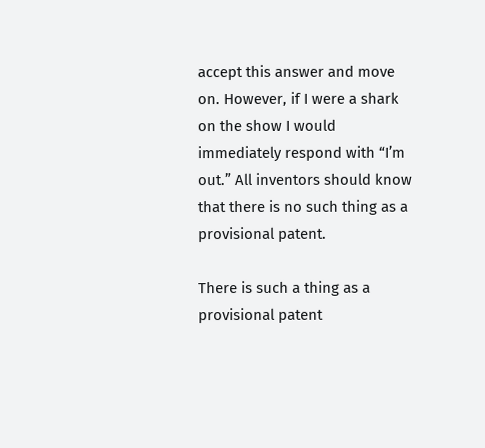accept this answer and move on. However, if I were a shark on the show I would immediately respond with “I’m out.” All inventors should know that there is no such thing as a provisional patent.

There is such a thing as a provisional patent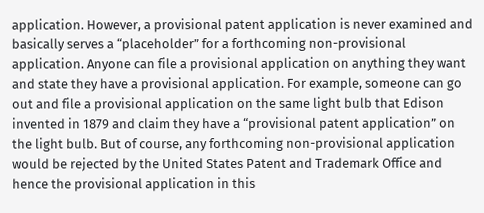application. However, a provisional patent application is never examined and basically serves a “placeholder” for a forthcoming non-provisional application. Anyone can file a provisional application on anything they want and state they have a provisional application. For example, someone can go out and file a provisional application on the same light bulb that Edison invented in 1879 and claim they have a “provisional patent application” on the light bulb. But of course, any forthcoming non-provisional application would be rejected by the United States Patent and Trademark Office and hence the provisional application in this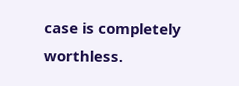case is completely worthless.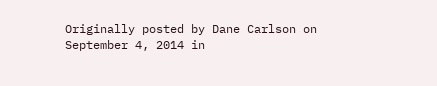Originally posted by Dane Carlson on September 4, 2014 in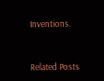Inventions.


Related Posts